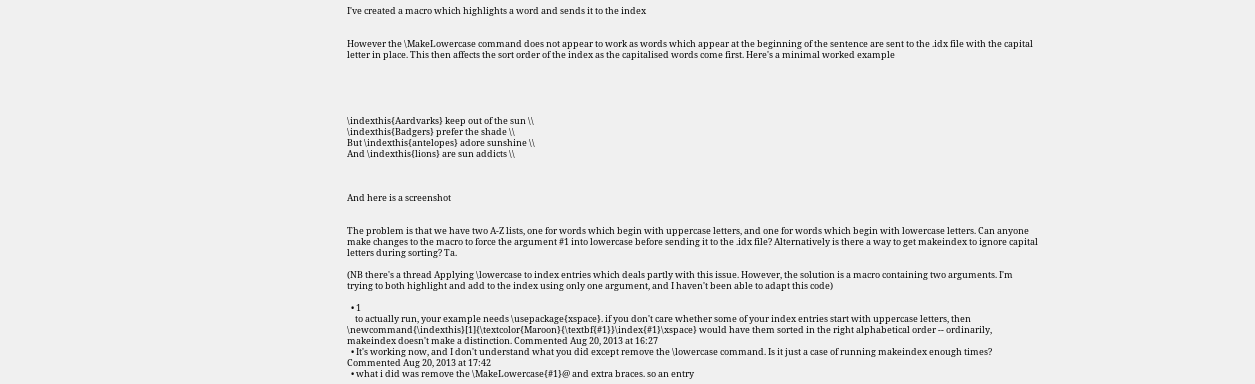I've created a macro which highlights a word and sends it to the index


However the \MakeLowercase command does not appear to work as words which appear at the beginning of the sentence are sent to the .idx file with the capital letter in place. This then affects the sort order of the index as the capitalised words come first. Here's a minimal worked example





\indexthis{Aardvarks} keep out of the sun \\
\indexthis{Badgers} prefer the shade \\
But \indexthis{antelopes} adore sunshine \\
And \indexthis{lions} are sun addicts \\



And here is a screenshot


The problem is that we have two A-Z lists, one for words which begin with uppercase letters, and one for words which begin with lowercase letters. Can anyone make changes to the macro to force the argument #1 into lowercase before sending it to the .idx file? Alternatively is there a way to get makeindex to ignore capital letters during sorting? Ta.

(NB there's a thread Applying \lowercase to index entries which deals partly with this issue. However, the solution is a macro containing two arguments. I'm trying to both highlight and add to the index using only one argument, and I haven't been able to adapt this code)

  • 1
    to actually run, your example needs \usepackage{xspace}. if you don't care whether some of your index entries start with uppercase letters, then \newcommand{\indexthis}[1]{\textcolor{Maroon}{\textbf{#1}}\index{#1}\xspace} would have them sorted in the right alphabetical order -- ordinarily, makeindex doesn't make a distinction. Commented Aug 20, 2013 at 16:27
  • It's working now, and I don't understand what you did except remove the \lowercase command. Is it just a case of running makeindex enough times? Commented Aug 20, 2013 at 17:42
  • what i did was remove the \MakeLowercase{#1}@ and extra braces. so an entry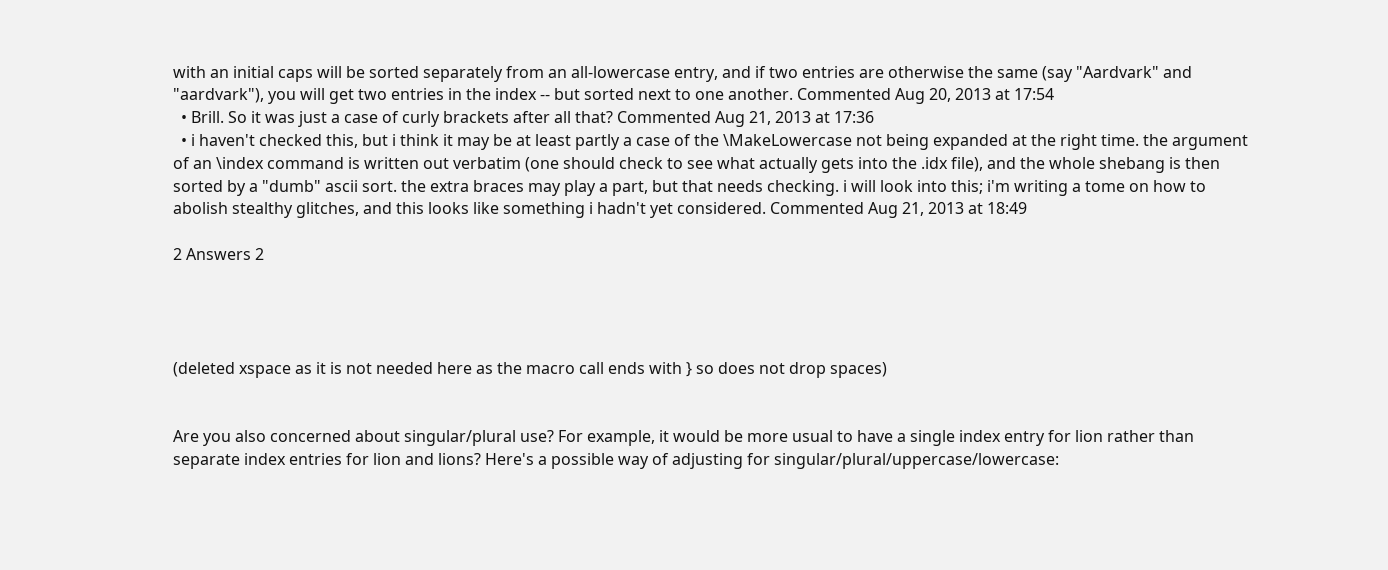with an initial caps will be sorted separately from an all-lowercase entry, and if two entries are otherwise the same (say "Aardvark" and "aardvark"), you will get two entries in the index -- but sorted next to one another. Commented Aug 20, 2013 at 17:54
  • Brill. So it was just a case of curly brackets after all that? Commented Aug 21, 2013 at 17:36
  • i haven't checked this, but i think it may be at least partly a case of the \MakeLowercase not being expanded at the right time. the argument of an \index command is written out verbatim (one should check to see what actually gets into the .idx file), and the whole shebang is then sorted by a "dumb" ascii sort. the extra braces may play a part, but that needs checking. i will look into this; i'm writing a tome on how to abolish stealthy glitches, and this looks like something i hadn't yet considered. Commented Aug 21, 2013 at 18:49

2 Answers 2




(deleted xspace as it is not needed here as the macro call ends with } so does not drop spaces)


Are you also concerned about singular/plural use? For example, it would be more usual to have a single index entry for lion rather than separate index entries for lion and lions? Here's a possible way of adjusting for singular/plural/uppercase/lowercase: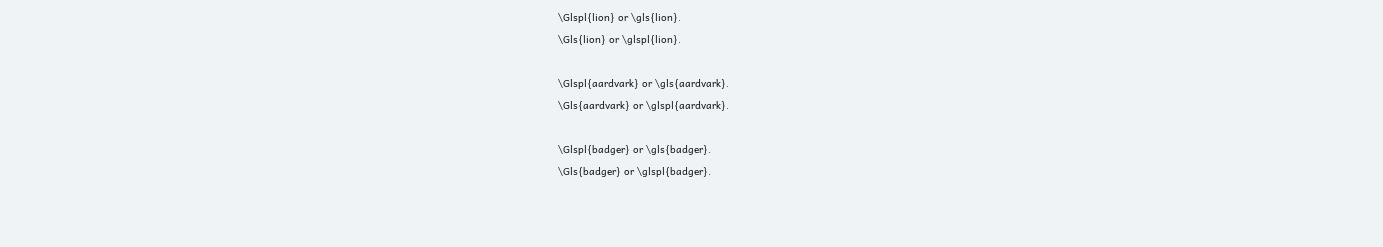\Glspl{lion} or \gls{lion}.
\Gls{lion} or \glspl{lion}.

\Glspl{aardvark} or \gls{aardvark}.
\Gls{aardvark} or \glspl{aardvark}.

\Glspl{badger} or \gls{badger}.
\Gls{badger} or \glspl{badger}.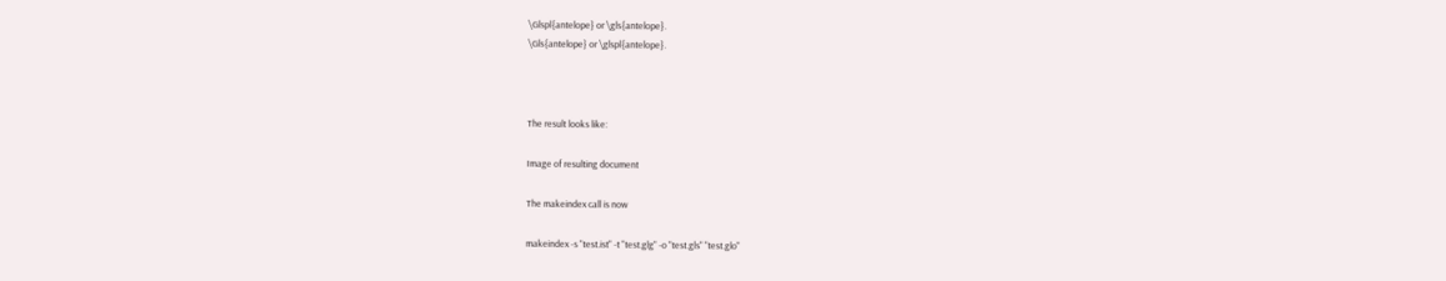\Glspl{antelope} or \gls{antelope}.
\Gls{antelope} or \glspl{antelope}.



The result looks like:

Image of resulting document

The makeindex call is now

makeindex -s "test.ist" -t "test.glg" -o "test.gls" "test.glo"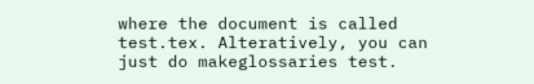where the document is called test.tex. Alteratively, you can just do makeglossaries test.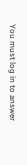You must log in to answer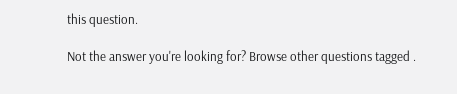this question.

Not the answer you're looking for? Browse other questions tagged .